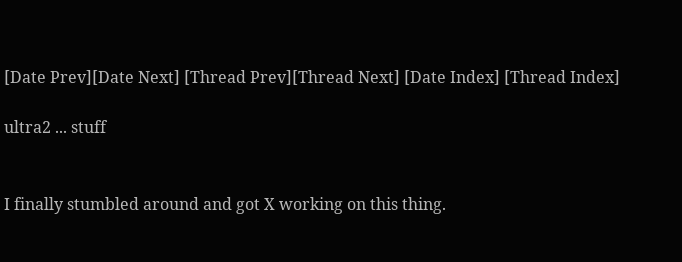[Date Prev][Date Next] [Thread Prev][Thread Next] [Date Index] [Thread Index]

ultra2 ... stuff


I finally stumbled around and got X working on this thing.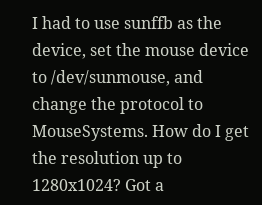I had to use sunffb as the device, set the mouse device to /dev/sunmouse, and change the protocol to MouseSystems. How do I get the resolution up to 1280x1024? Got a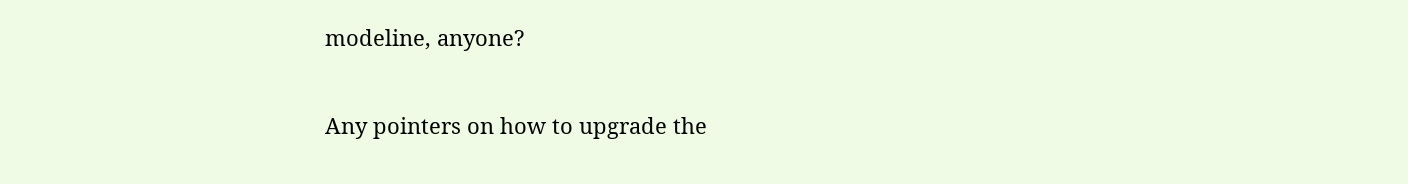modeline, anyone?

Any pointers on how to upgrade the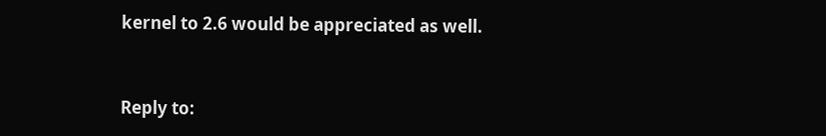kernel to 2.6 would be appreciated as well.


Reply to: